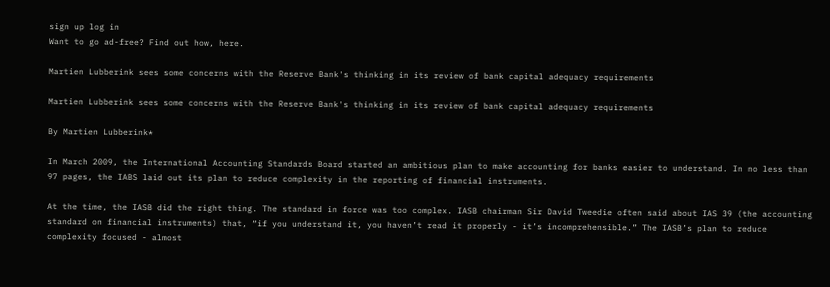sign up log in
Want to go ad-free? Find out how, here.

Martien Lubberink sees some concerns with the Reserve Bank's thinking in its review of bank capital adequacy requirements

Martien Lubberink sees some concerns with the Reserve Bank's thinking in its review of bank capital adequacy requirements

By Martien Lubberink*

In March 2009, the International Accounting Standards Board started an ambitious plan to make accounting for banks easier to understand. In no less than 97 pages, the IABS laid out its plan to reduce complexity in the reporting of financial instruments.

At the time, the IASB did the right thing. The standard in force was too complex. IASB chairman Sir David Tweedie often said about IAS 39 (the accounting standard on financial instruments) that, “if you understand it, you haven’t read it properly - it’s incomprehensible.” The IASB’s plan to reduce complexity focused - almost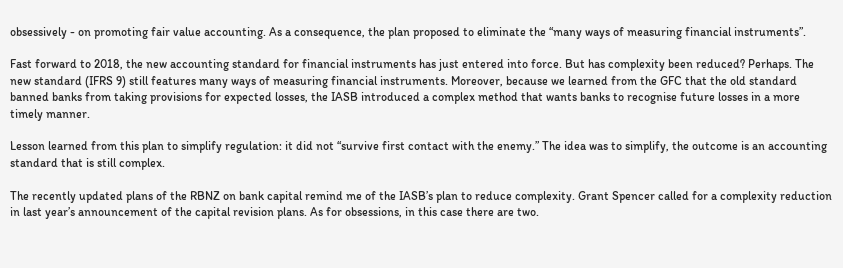obsessively - on promoting fair value accounting. As a consequence, the plan proposed to eliminate the “many ways of measuring financial instruments”.

Fast forward to 2018, the new accounting standard for financial instruments has just entered into force. But has complexity been reduced? Perhaps. The new standard (IFRS 9) still features many ways of measuring financial instruments. Moreover, because we learned from the GFC that the old standard banned banks from taking provisions for expected losses, the IASB introduced a complex method that wants banks to recognise future losses in a more timely manner.

Lesson learned from this plan to simplify regulation: it did not “survive first contact with the enemy.” The idea was to simplify, the outcome is an accounting standard that is still complex.

The recently updated plans of the RBNZ on bank capital remind me of the IASB’s plan to reduce complexity. Grant Spencer called for a complexity reduction in last year’s announcement of the capital revision plans. As for obsessions, in this case there are two.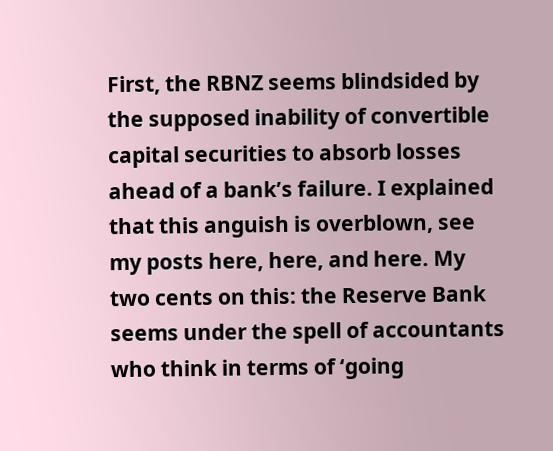First, the RBNZ seems blindsided by the supposed inability of convertible capital securities to absorb losses ahead of a bank’s failure. I explained that this anguish is overblown, see my posts here, here, and here. My two cents on this: the Reserve Bank seems under the spell of accountants who think in terms of ‘going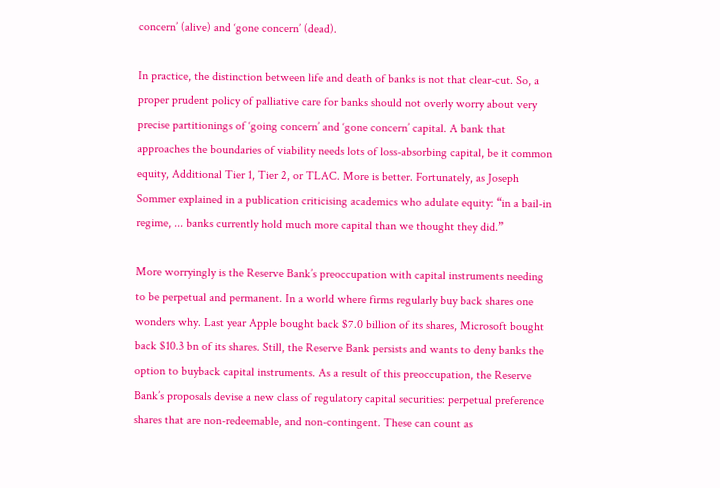concern’ (alive) and ‘gone concern’ (dead).

In practice, the distinction between life and death of banks is not that clear-cut. So, a proper prudent policy of palliative care for banks should not overly worry about very precise partitionings of ‘going concern’ and ‘gone concern’ capital. A bank that approaches the boundaries of viability needs lots of loss-absorbing capital, be it common equity, Additional Tier 1, Tier 2, or TLAC. More is better. Fortunately, as Joseph Sommer explained in a publication criticising academics who adulate equity: “in a bail-in regime, ... banks currently hold much more capital than we thought they did.”

More worryingly is the Reserve Bank’s preoccupation with capital instruments needing to be perpetual and permanent. In a world where firms regularly buy back shares one wonders why. Last year Apple bought back $7.0 billion of its shares, Microsoft bought back $10.3 bn of its shares. Still, the Reserve Bank persists and wants to deny banks the option to buyback capital instruments. As a result of this preoccupation, the Reserve Bank’s proposals devise a new class of regulatory capital securities: perpetual preference shares that are non-redeemable, and non-contingent. These can count as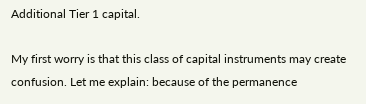Additional Tier 1 capital.

My first worry is that this class of capital instruments may create confusion. Let me explain: because of the permanence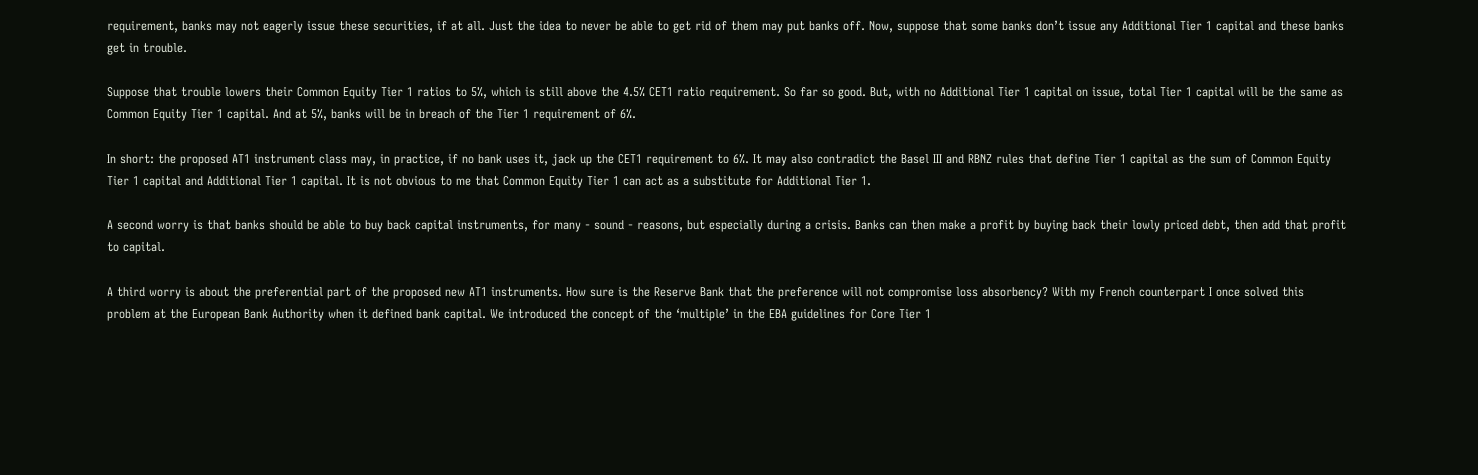requirement, banks may not eagerly issue these securities, if at all. Just the idea to never be able to get rid of them may put banks off. Now, suppose that some banks don’t issue any Additional Tier 1 capital and these banks get in trouble.

Suppose that trouble lowers their Common Equity Tier 1 ratios to 5%, which is still above the 4.5% CET1 ratio requirement. So far so good. But, with no Additional Tier 1 capital on issue, total Tier 1 capital will be the same as Common Equity Tier 1 capital. And at 5%, banks will be in breach of the Tier 1 requirement of 6%.

In short: the proposed AT1 instrument class may, in practice, if no bank uses it, jack up the CET1 requirement to 6%. It may also contradict the Basel III and RBNZ rules that define Tier 1 capital as the sum of Common Equity Tier 1 capital and Additional Tier 1 capital. It is not obvious to me that Common Equity Tier 1 can act as a substitute for Additional Tier 1.

A second worry is that banks should be able to buy back capital instruments, for many - sound - reasons, but especially during a crisis. Banks can then make a profit by buying back their lowly priced debt, then add that profit to capital.

A third worry is about the preferential part of the proposed new AT1 instruments. How sure is the Reserve Bank that the preference will not compromise loss absorbency? With my French counterpart I once solved this problem at the European Bank Authority when it defined bank capital. We introduced the concept of the ‘multiple’ in the EBA guidelines for Core Tier 1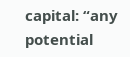capital: “any potential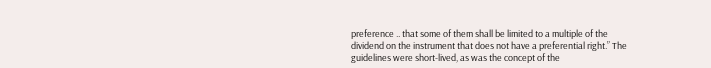preference .. that some of them shall be limited to a multiple of the dividend on the instrument that does not have a preferential right.” The guidelines were short-lived, as was the concept of the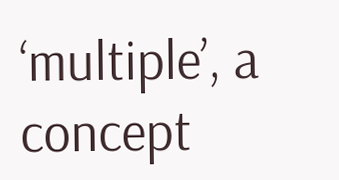‘multiple’, a concept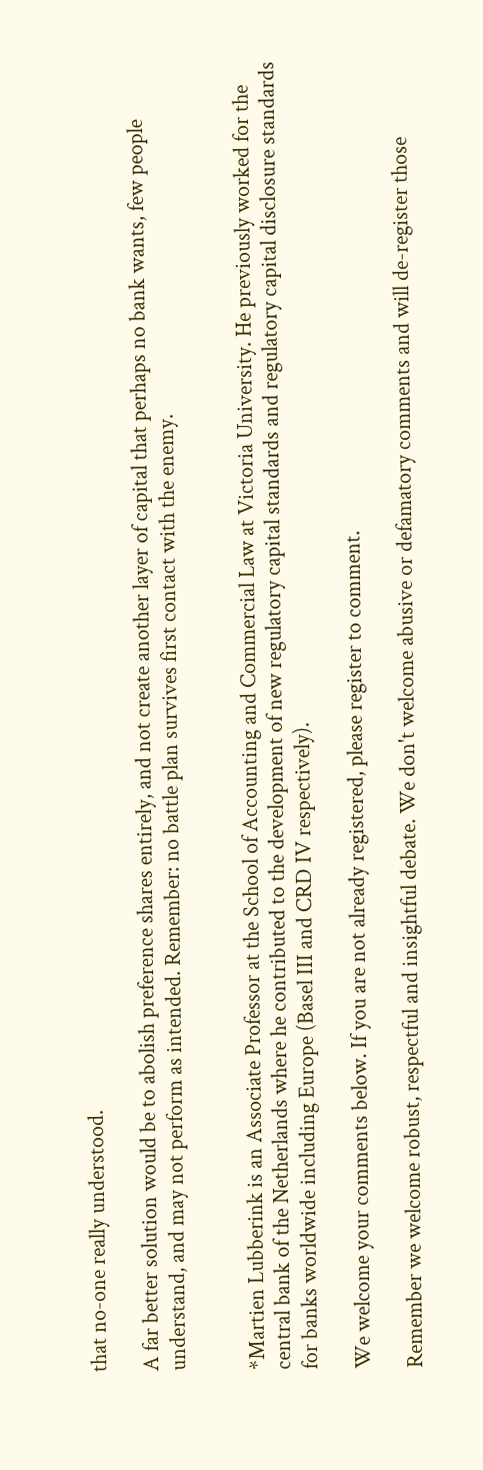that no-one really understood.

A far better solution would be to abolish preference shares entirely, and not create another layer of capital that perhaps no bank wants, few people understand, and may not perform as intended. Remember: no battle plan survives first contact with the enemy.


*Martien Lubberink is an Associate Professor at the School of Accounting and Commercial Law at Victoria University. He previously worked for the central bank of the Netherlands where he contributed to the development of new regulatory capital standards and regulatory capital disclosure standards for banks worldwide including Europe (Basel III and CRD IV respectively).

We welcome your comments below. If you are not already registered, please register to comment.

Remember we welcome robust, respectful and insightful debate. We don't welcome abusive or defamatory comments and will de-register those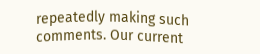repeatedly making such comments. Our current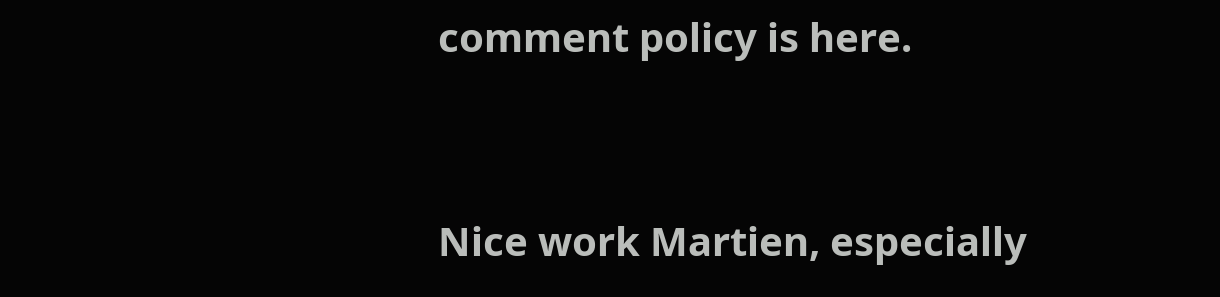comment policy is here.


Nice work Martien, especially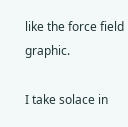like the force field graphic.

I take solace in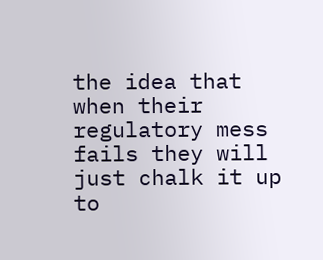the idea that when their regulatory mess fails they will just chalk it up to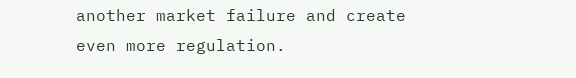another market failure and create even more regulation.